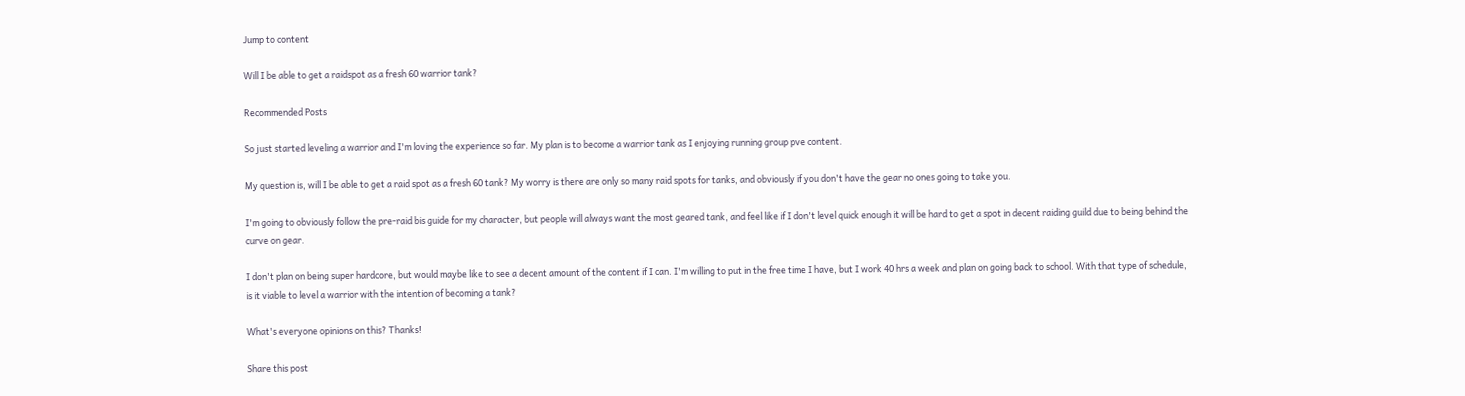Jump to content

Will I be able to get a raidspot as a fresh 60 warrior tank?

Recommended Posts

So just started leveling a warrior and I'm loving the experience so far. My plan is to become a warrior tank as I enjoying running group pve content.

My question is, will I be able to get a raid spot as a fresh 60 tank? My worry is there are only so many raid spots for tanks, and obviously if you don't have the gear no ones going to take you.

I'm going to obviously follow the pre-raid bis guide for my character, but people will always want the most geared tank, and feel like if I don't level quick enough it will be hard to get a spot in decent raiding guild due to being behind the curve on gear.

I don't plan on being super hardcore, but would maybe like to see a decent amount of the content if I can. I'm willing to put in the free time I have, but I work 40 hrs a week and plan on going back to school. With that type of schedule, is it viable to level a warrior with the intention of becoming a tank?

What's everyone opinions on this? Thanks!

Share this post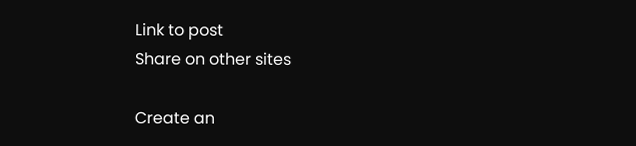Link to post
Share on other sites

Create an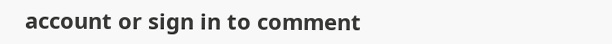account or sign in to comment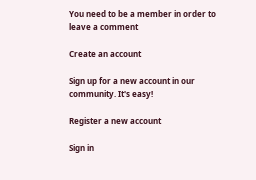You need to be a member in order to leave a comment

Create an account

Sign up for a new account in our community. It's easy!

Register a new account

Sign in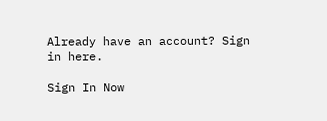Already have an account? Sign in here.

Sign In Now